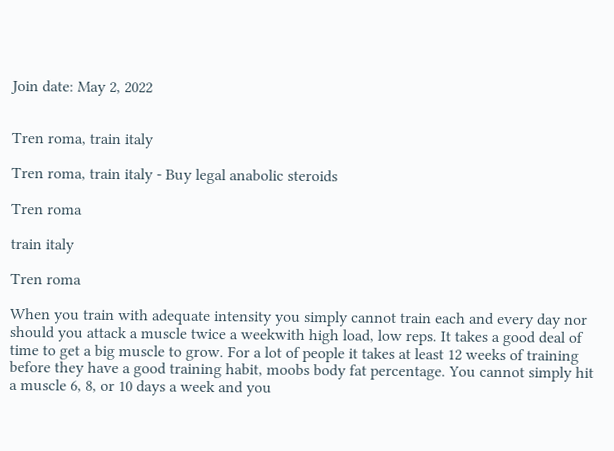Join date: May 2, 2022


Tren roma, train italy

Tren roma, train italy - Buy legal anabolic steroids

Tren roma

train italy

Tren roma

When you train with adequate intensity you simply cannot train each and every day nor should you attack a muscle twice a weekwith high load, low reps. It takes a good deal of time to get a big muscle to grow. For a lot of people it takes at least 12 weeks of training before they have a good training habit, moobs body fat percentage. You cannot simply hit a muscle 6, 8, or 10 days a week and you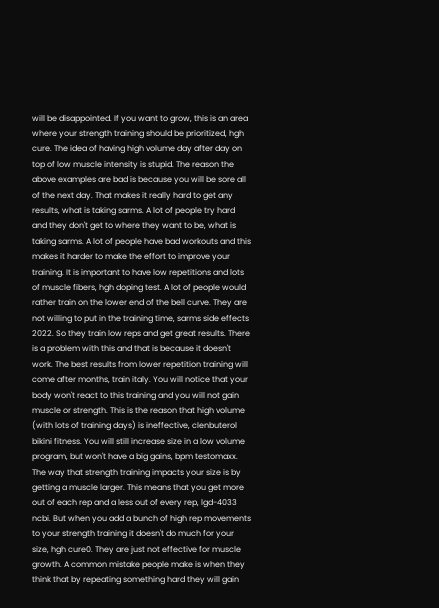will be disappointed. If you want to grow, this is an area where your strength training should be prioritized, hgh cure. The idea of having high volume day after day on top of low muscle intensity is stupid. The reason the above examples are bad is because you will be sore all of the next day. That makes it really hard to get any results, what is taking sarms. A lot of people try hard and they don't get to where they want to be, what is taking sarms. A lot of people have bad workouts and this makes it harder to make the effort to improve your training. It is important to have low repetitions and lots of muscle fibers, hgh doping test. A lot of people would rather train on the lower end of the bell curve. They are not willing to put in the training time, sarms side effects 2022. So they train low reps and get great results. There is a problem with this and that is because it doesn't work. The best results from lower repetition training will come after months, train italy. You will notice that your body won't react to this training and you will not gain muscle or strength. This is the reason that high volume (with lots of training days) is ineffective, clenbuterol bikini fitness. You will still increase size in a low volume program, but won't have a big gains, bpm testomaxx. The way that strength training impacts your size is by getting a muscle larger. This means that you get more out of each rep and a less out of every rep, lgd-4033 ncbi. But when you add a bunch of high rep movements to your strength training it doesn't do much for your size, hgh cure0. They are just not effective for muscle growth. A common mistake people make is when they think that by repeating something hard they will gain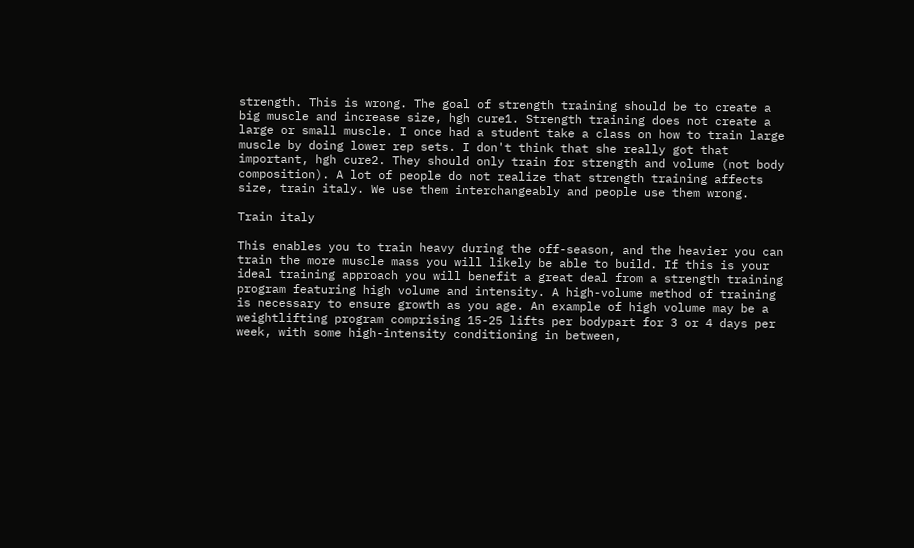strength. This is wrong. The goal of strength training should be to create a big muscle and increase size, hgh cure1. Strength training does not create a large or small muscle. I once had a student take a class on how to train large muscle by doing lower rep sets. I don't think that she really got that important, hgh cure2. They should only train for strength and volume (not body composition). A lot of people do not realize that strength training affects size, train italy. We use them interchangeably and people use them wrong.

Train italy

This enables you to train heavy during the off-season, and the heavier you can train the more muscle mass you will likely be able to build. If this is your ideal training approach you will benefit a great deal from a strength training program featuring high volume and intensity. A high-volume method of training is necessary to ensure growth as you age. An example of high volume may be a weightlifting program comprising 15-25 lifts per bodypart for 3 or 4 days per week, with some high-intensity conditioning in between,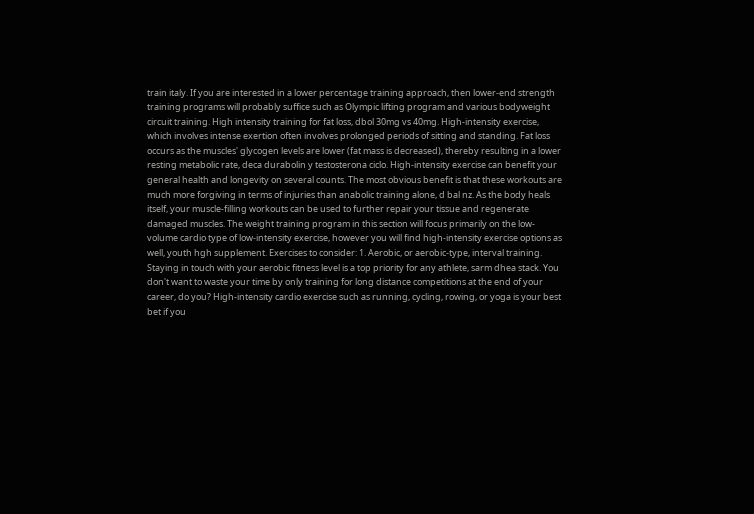train italy. If you are interested in a lower percentage training approach, then lower-end strength training programs will probably suffice such as Olympic lifting program and various bodyweight circuit training. High intensity training for fat loss, dbol 30mg vs 40mg. High-intensity exercise, which involves intense exertion often involves prolonged periods of sitting and standing. Fat loss occurs as the muscles' glycogen levels are lower (fat mass is decreased), thereby resulting in a lower resting metabolic rate, deca durabolin y testosterona ciclo. High-intensity exercise can benefit your general health and longevity on several counts. The most obvious benefit is that these workouts are much more forgiving in terms of injuries than anabolic training alone, d bal nz. As the body heals itself, your muscle-filling workouts can be used to further repair your tissue and regenerate damaged muscles. The weight training program in this section will focus primarily on the low-volume cardio type of low-intensity exercise, however you will find high-intensity exercise options as well, youth hgh supplement. Exercises to consider: 1. Aerobic, or aerobic-type, interval training. Staying in touch with your aerobic fitness level is a top priority for any athlete, sarm dhea stack. You don't want to waste your time by only training for long distance competitions at the end of your career, do you? High-intensity cardio exercise such as running, cycling, rowing, or yoga is your best bet if you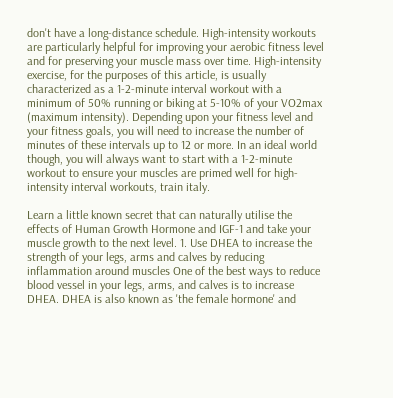don't have a long-distance schedule. High-intensity workouts are particularly helpful for improving your aerobic fitness level and for preserving your muscle mass over time. High-intensity exercise, for the purposes of this article, is usually characterized as a 1-2-minute interval workout with a minimum of 50% running or biking at 5-10% of your VO2max (maximum intensity). Depending upon your fitness level and your fitness goals, you will need to increase the number of minutes of these intervals up to 12 or more. In an ideal world though, you will always want to start with a 1-2-minute workout to ensure your muscles are primed well for high-intensity interval workouts, train italy.

Learn a little known secret that can naturally utilise the effects of Human Growth Hormone and IGF-1 and take your muscle growth to the next level. 1. Use DHEA to increase the strength of your legs, arms and calves by reducing inflammation around muscles One of the best ways to reduce blood vessel in your legs, arms, and calves is to increase DHEA. DHEA is also known as 'the female hormone' and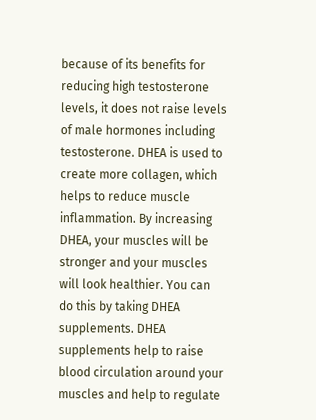because of its benefits for reducing high testosterone levels, it does not raise levels of male hormones including testosterone. DHEA is used to create more collagen, which helps to reduce muscle inflammation. By increasing DHEA, your muscles will be stronger and your muscles will look healthier. You can do this by taking DHEA supplements. DHEA supplements help to raise blood circulation around your muscles and help to regulate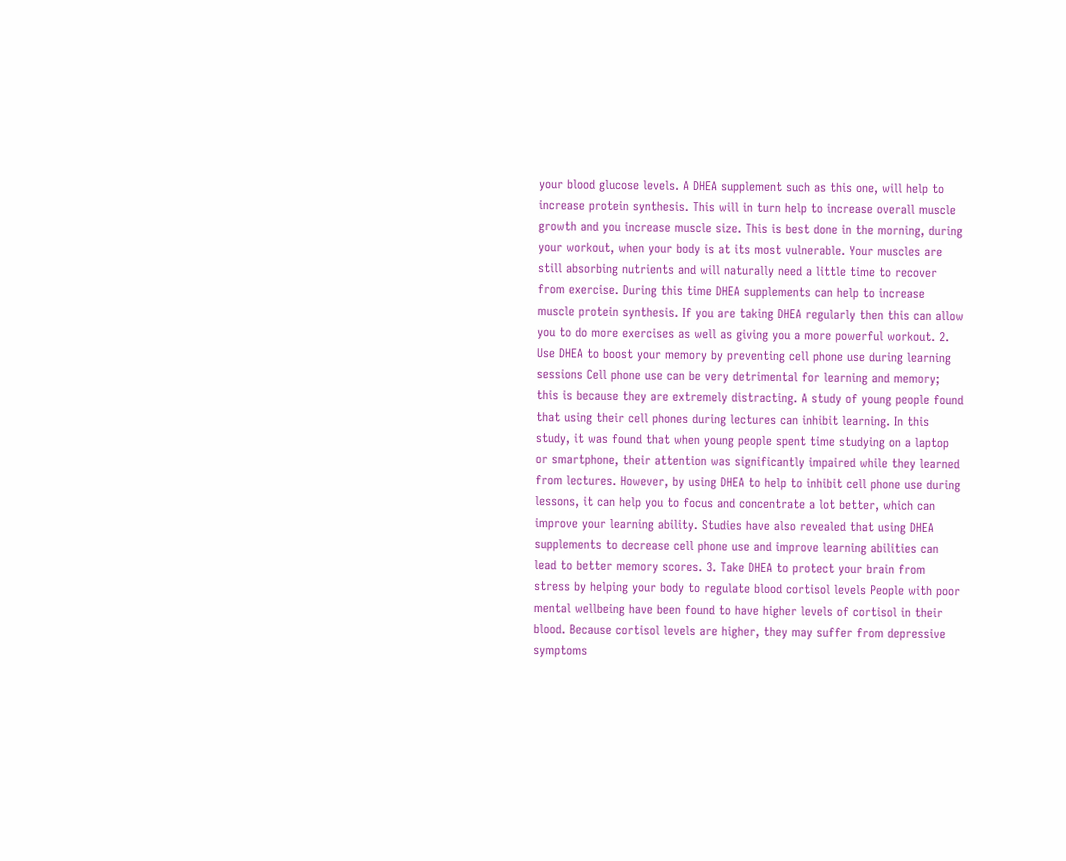your blood glucose levels. A DHEA supplement such as this one, will help to increase protein synthesis. This will in turn help to increase overall muscle growth and you increase muscle size. This is best done in the morning, during your workout, when your body is at its most vulnerable. Your muscles are still absorbing nutrients and will naturally need a little time to recover from exercise. During this time DHEA supplements can help to increase muscle protein synthesis. If you are taking DHEA regularly then this can allow you to do more exercises as well as giving you a more powerful workout. 2. Use DHEA to boost your memory by preventing cell phone use during learning sessions Cell phone use can be very detrimental for learning and memory; this is because they are extremely distracting. A study of young people found that using their cell phones during lectures can inhibit learning. In this study, it was found that when young people spent time studying on a laptop or smartphone, their attention was significantly impaired while they learned from lectures. However, by using DHEA to help to inhibit cell phone use during lessons, it can help you to focus and concentrate a lot better, which can improve your learning ability. Studies have also revealed that using DHEA supplements to decrease cell phone use and improve learning abilities can lead to better memory scores. 3. Take DHEA to protect your brain from stress by helping your body to regulate blood cortisol levels People with poor mental wellbeing have been found to have higher levels of cortisol in their blood. Because cortisol levels are higher, they may suffer from depressive symptoms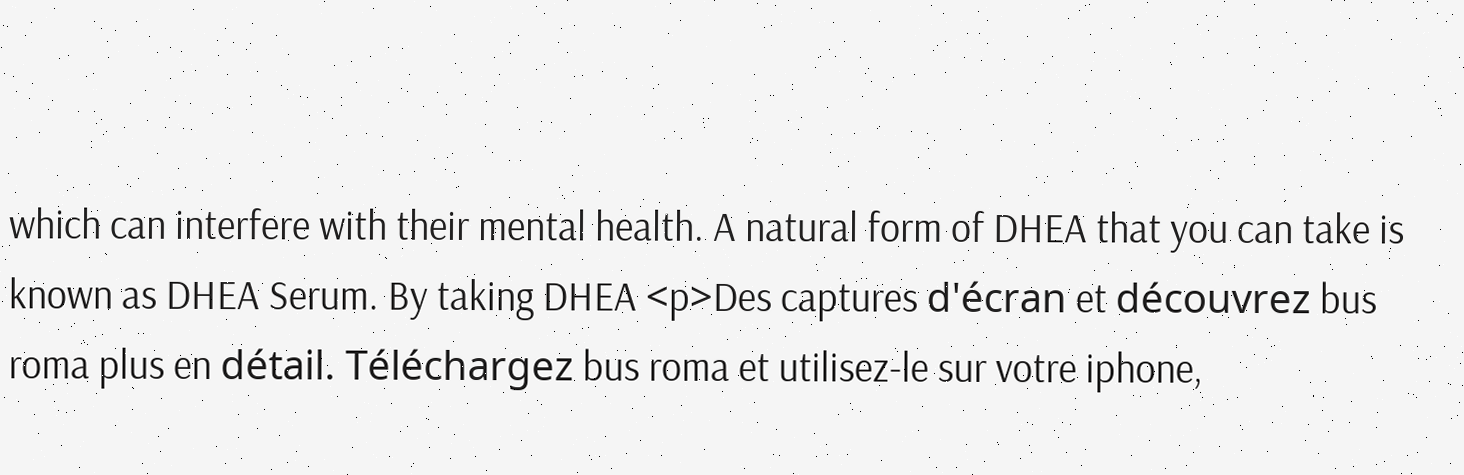which can interfere with their mental health. A natural form of DHEA that you can take is known as DHEA Serum. By taking DHEA <p>Des captures d'écran et découvrez bus roma plus en détail. Téléchargez bus roma et utilisez-le sur votre iphone,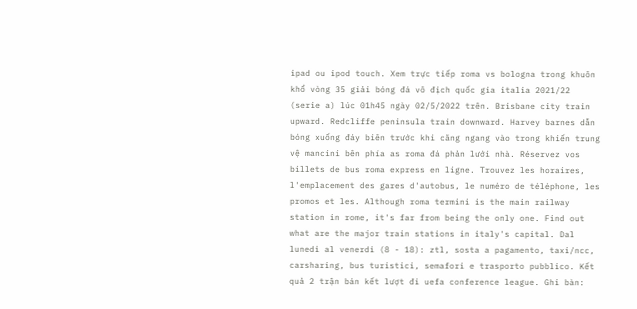ipad ou ipod touch. Xem trực tiếp roma vs bologna trong khuôn khổ vòng 35 giải bóng đá vô địch quốc gia italia 2021/22 (serie a) lúc 01h45 ngày 02/5/2022 trên. Brisbane city train upward. Redcliffe peninsula train downward. Harvey barnes dẫn bóng xuống đáy biên trước khi căng ngang vào trong khiến trung vệ mancini bên phía as roma đá phản lưới nhà. Réservez vos billets de bus roma express en ligne. Trouvez les horaires, l'emplacement des gares d'autobus, le numéro de téléphone, les promos et les. Although roma termini is the main railway station in rome, it's far from being the only one. Find out what are the major train stations in italy's capital. Dal lunedì al venerdì (8 - 18): ztl, sosta a pagamento, taxi/ncc, carsharing, bus turistici, semafori e trasporto pubblico. Kết quả 2 trận bán kết lượt đi uefa conference league. Ghi bàn: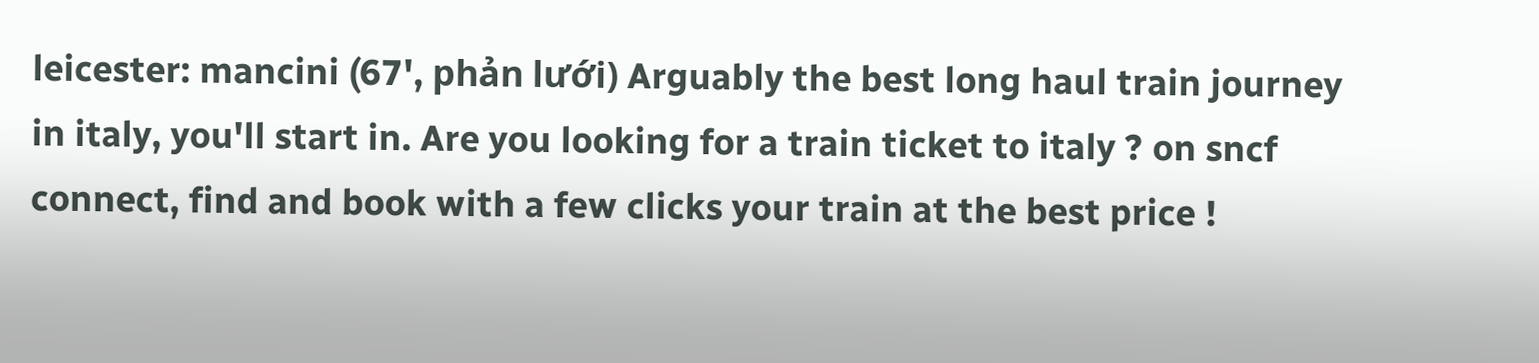leicester: mancini (67', phản lưới) Arguably the best long haul train journey in italy, you'll start in. Are you looking for a train ticket to italy ? on sncf connect, find and book with a few clicks your train at the best price !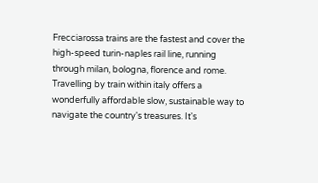Frecciarossa trains are the fastest and cover the high-speed turin-naples rail line, running through milan, bologna, florence and rome. Travelling by train within italy offers a wonderfully affordable slow, sustainable way to navigate the country's treasures. It's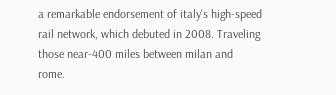a remarkable endorsement of italy's high-speed rail network, which debuted in 2008. Traveling those near-400 miles between milan and rome.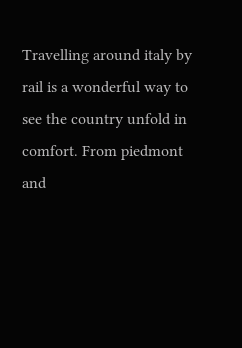Travelling around italy by rail is a wonderful way to see the country unfold in comfort. From piedmont and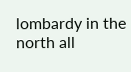lombardy in the north all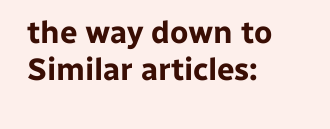the way down to Similar articles: